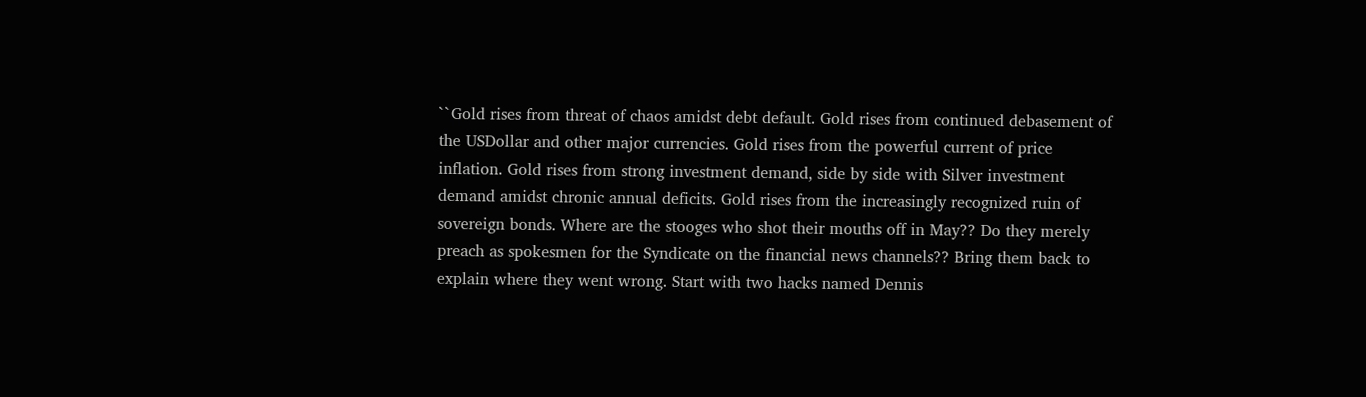``Gold rises from threat of chaos amidst debt default. Gold rises from continued debasement of the USDollar and other major currencies. Gold rises from the powerful current of price inflation. Gold rises from strong investment demand, side by side with Silver investment demand amidst chronic annual deficits. Gold rises from the increasingly recognized ruin of sovereign bonds. Where are the stooges who shot their mouths off in May?? Do they merely preach as spokesmen for the Syndicate on the financial news channels?? Bring them back to explain where they went wrong. Start with two hacks named Dennis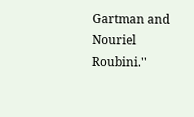Gartman and Nouriel Roubini.''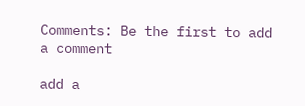Comments: Be the first to add a comment

add a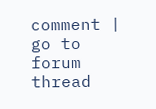comment | go to forum thread